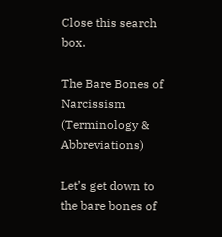Close this search box.

The Bare Bones of Narcissism (Terminology & Abbreviations)

Let’s get down to the bare bones of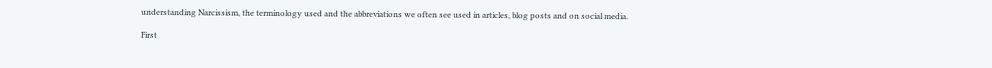understanding Narcissism, the terminology used and the abbreviations we often see used in articles, blog posts and on social media.

First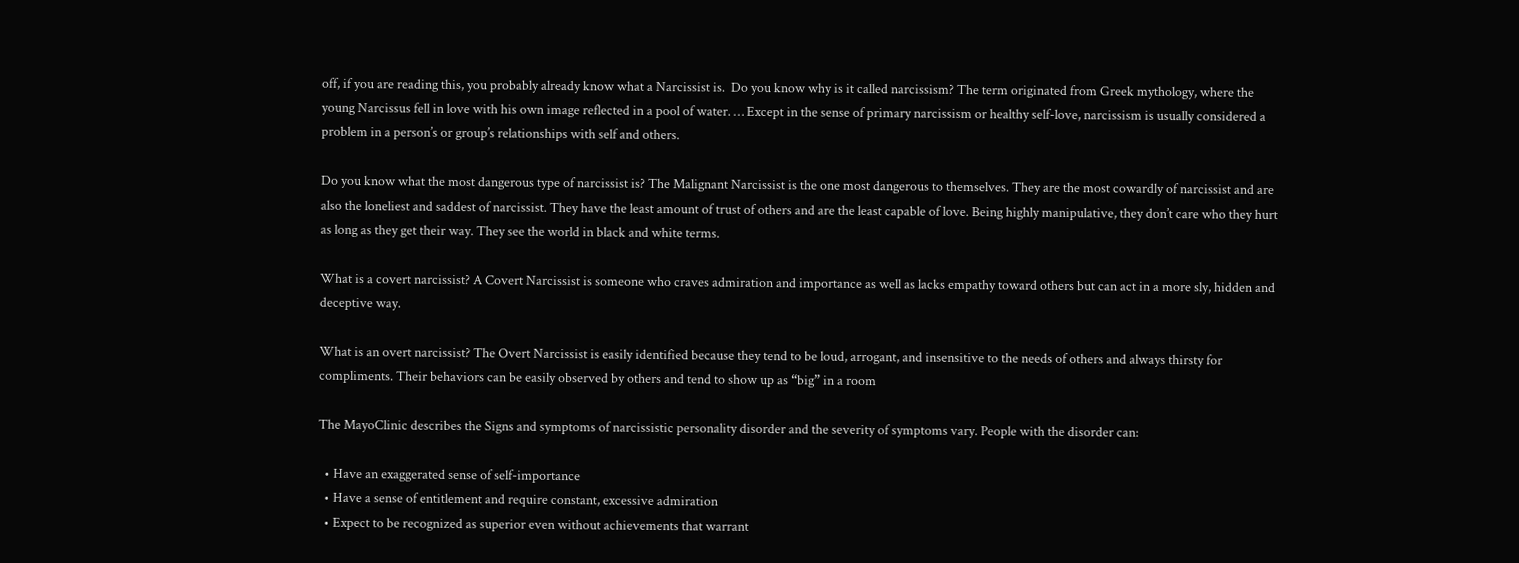off, if you are reading this, you probably already know what a Narcissist is.  Do you know why is it called narcissism? The term originated from Greek mythology, where the young Narcissus fell in love with his own image reflected in a pool of water. … Except in the sense of primary narcissism or healthy self-love, narcissism is usually considered a problem in a person’s or group’s relationships with self and others.

Do you know what the most dangerous type of narcissist is? The Malignant Narcissist is the one most dangerous to themselves. They are the most cowardly of narcissist and are also the loneliest and saddest of narcissist. They have the least amount of trust of others and are the least capable of love. Being highly manipulative, they don’t care who they hurt as long as they get their way. They see the world in black and white terms.

What is a covert narcissist? A Covert Narcissist is someone who craves admiration and importance as well as lacks empathy toward others but can act in a more sly, hidden and deceptive way.

What is an overt narcissist? The Overt Narcissist is easily identified because they tend to be loud, arrogant, and insensitive to the needs of others and always thirsty for compliments. Their behaviors can be easily observed by others and tend to show up as “big” in a room

The MayoClinic describes the Signs and symptoms of narcissistic personality disorder and the severity of symptoms vary. People with the disorder can:

  • Have an exaggerated sense of self-importance
  • Have a sense of entitlement and require constant, excessive admiration
  • Expect to be recognized as superior even without achievements that warrant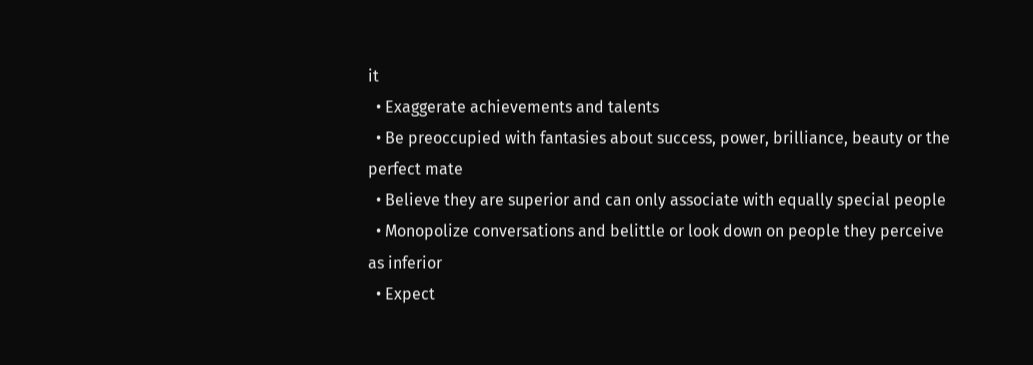it
  • Exaggerate achievements and talents
  • Be preoccupied with fantasies about success, power, brilliance, beauty or the perfect mate
  • Believe they are superior and can only associate with equally special people
  • Monopolize conversations and belittle or look down on people they perceive as inferior
  • Expect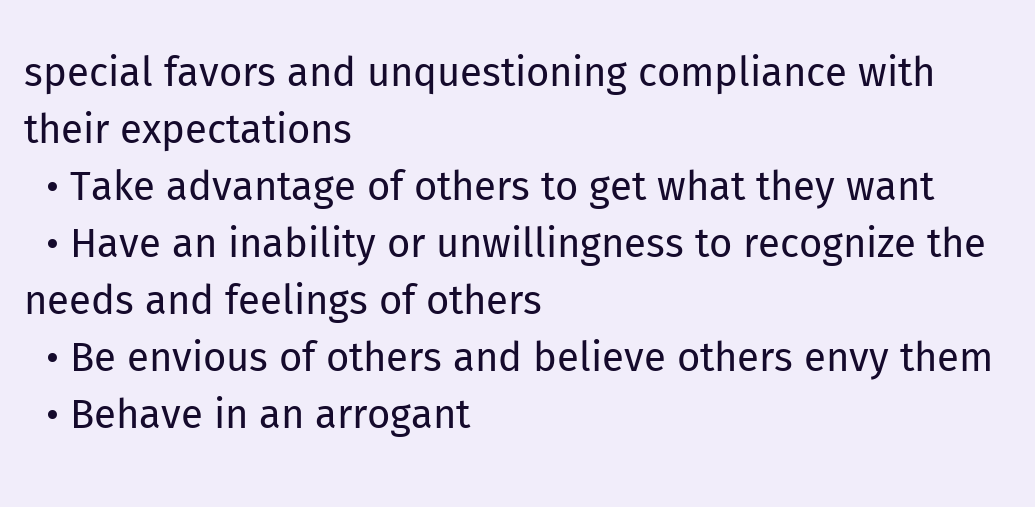special favors and unquestioning compliance with their expectations
  • Take advantage of others to get what they want
  • Have an inability or unwillingness to recognize the needs and feelings of others
  • Be envious of others and believe others envy them
  • Behave in an arrogant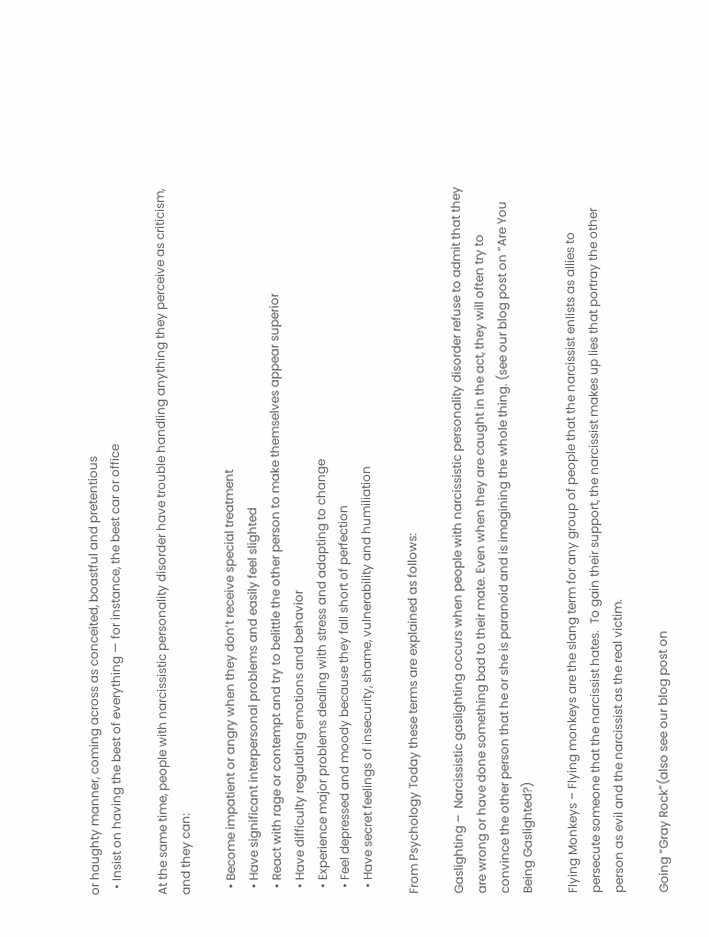or haughty manner, coming across as conceited, boastful and pretentious
  • Insist on having the best of everything — for instance, the best car or office

At the same time, people with narcissistic personality disorder have trouble handling anything they perceive as criticism, and they can:

  • Become impatient or angry when they don’t receive special treatment
  • Have significant interpersonal problems and easily feel slighted
  • React with rage or contempt and try to belittle the other person to make themselves appear superior
  • Have difficulty regulating emotions and behavior
  • Experience major problems dealing with stress and adapting to change
  • Feel depressed and moody because they fall short of perfection
  • Have secret feelings of insecurity, shame, vulnerability and humiliation

From Psychology Today these terms are explained as follows:

Gaslighting –  Narcissistic gaslighting occurs when people with narcissistic personality disorder refuse to admit that they are wrong or have done something bad to their mate. Even when they are caught in the act, they will often try to convince the other person that he or she is paranoid and is imagining the whole thing. (see our blog post on “Are You Being Gaslighted?)

Flying Monkeys – Flying monkeys are the slang term for any group of people that the narcissist enlists as allies to persecute someone that the narcissist hates.  To gain their support, the narcissist makes up lies that portray the other person as evil and the narcissist as the real victim.

Going “Gray Rock”(also see our blog post on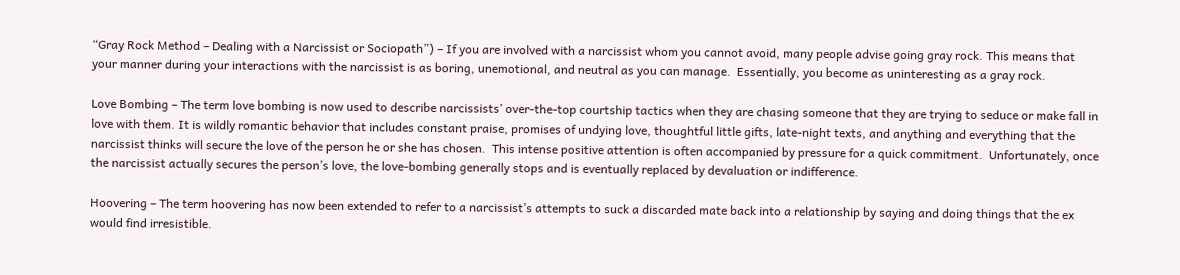“Gray Rock Method – Dealing with a Narcissist or Sociopath”) – If you are involved with a narcissist whom you cannot avoid, many people advise going gray rock. This means that your manner during your interactions with the narcissist is as boring, unemotional, and neutral as you can manage.  Essentially, you become as uninteresting as a gray rock.

Love Bombing – The term love bombing is now used to describe narcissists’ over-the-top courtship tactics when they are chasing someone that they are trying to seduce or make fall in love with them. It is wildly romantic behavior that includes constant praise, promises of undying love, thoughtful little gifts, late-night texts, and anything and everything that the narcissist thinks will secure the love of the person he or she has chosen.  This intense positive attention is often accompanied by pressure for a quick commitment.  Unfortunately, once the narcissist actually secures the person’s love, the love-bombing generally stops and is eventually replaced by devaluation or indifference.

Hoovering – The term hoovering has now been extended to refer to a narcissist’s attempts to suck a discarded mate back into a relationship by saying and doing things that the ex would find irresistible.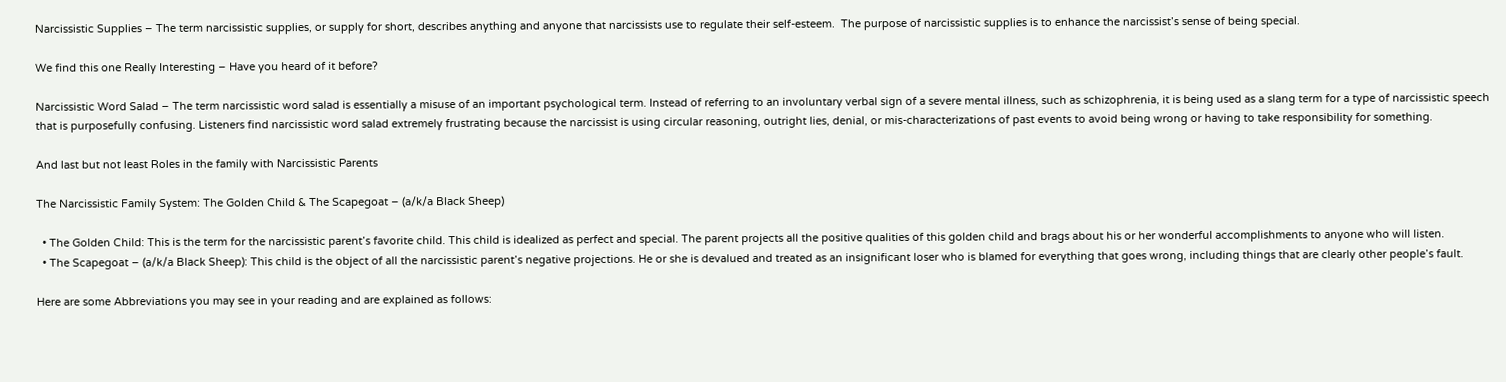Narcissistic Supplies – The term narcissistic supplies, or supply for short, describes anything and anyone that narcissists use to regulate their self-esteem.  The purpose of narcissistic supplies is to enhance the narcissist’s sense of being special.

We find this one Really Interesting – Have you heard of it before?

Narcissistic Word Salad – The term narcissistic word salad is essentially a misuse of an important psychological term. Instead of referring to an involuntary verbal sign of a severe mental illness, such as schizophrenia, it is being used as a slang term for a type of narcissistic speech that is purposefully confusing. Listeners find narcissistic word salad extremely frustrating because the narcissist is using circular reasoning, outright lies, denial, or mis-characterizations of past events to avoid being wrong or having to take responsibility for something.

And last but not least Roles in the family with Narcissistic Parents

The Narcissistic Family System: The Golden Child & The Scapegoat – (a/k/a Black Sheep)

  • The Golden Child: This is the term for the narcissistic parent’s favorite child. This child is idealized as perfect and special. The parent projects all the positive qualities of this golden child and brags about his or her wonderful accomplishments to anyone who will listen.
  • The Scapegoat – (a/k/a Black Sheep): This child is the object of all the narcissistic parent’s negative projections. He or she is devalued and treated as an insignificant loser who is blamed for everything that goes wrong, including things that are clearly other people’s fault.

Here are some Abbreviations you may see in your reading and are explained as follows: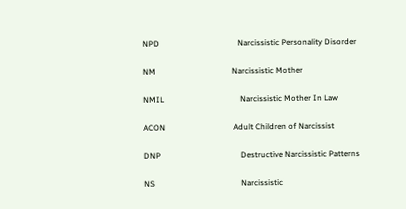NPD                                       Narcissistic Personality Disorder

NM                                      Narcissistic Mother

NMIL                                      Narcissistic Mother In Law

ACON                                  Adult Children of Narcissist

DNP                                        Destructive Narcissistic Patterns

NS                                           Narcissistic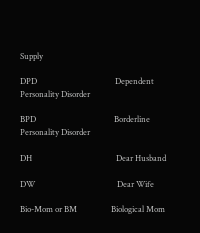Supply

DPD                                       Dependent Personality Disorder

BPD                                       Borderline Personality Disorder

DH                                          Dear Husband

DW                                         Dear Wife

Bio-Mom or BM                 Biological Mom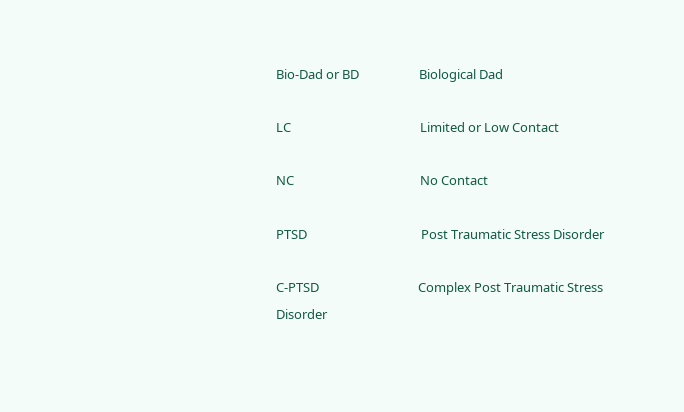Bio-Dad or BD                    Biological Dad

LC                                           Limited or Low Contact

NC                                          No Contact

PTSD                                      Post Traumatic Stress Disorder

C-PTSD                                 Complex Post Traumatic Stress Disorder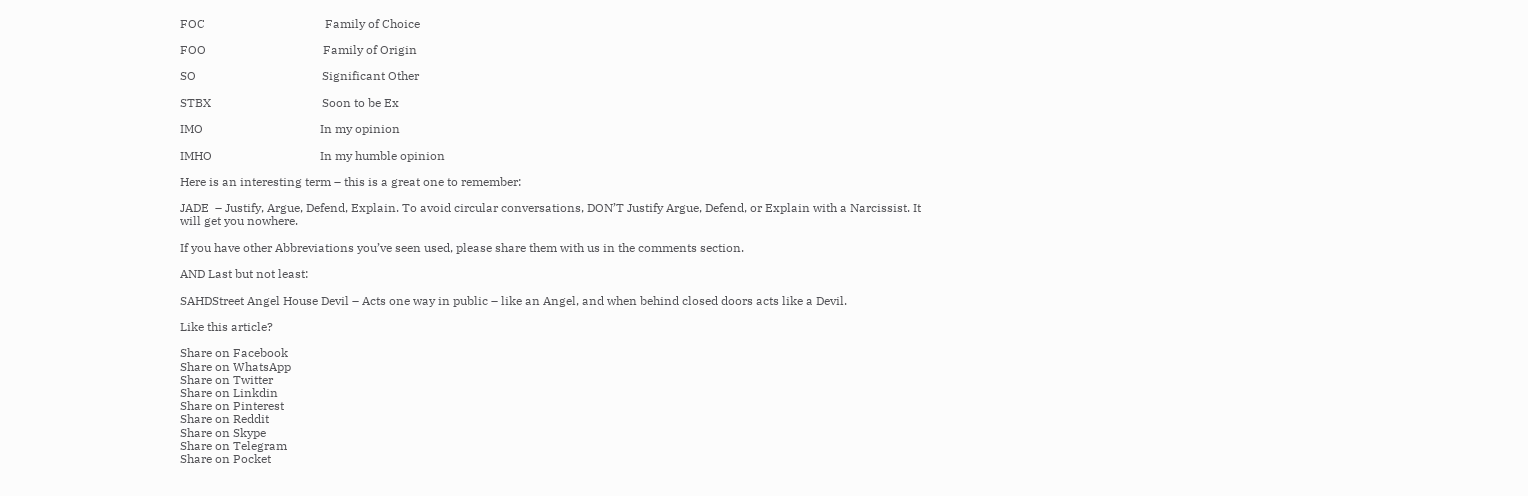FOC                                        Family of Choice

FOO                                       Family of Origin

SO                                          Significant Other

STBX                                     Soon to be Ex

IMO                                       In my opinion

IMHO                                    In my humble opinion

Here is an interesting term – this is a great one to remember:

JADE  – Justify, Argue, Defend, Explain. To avoid circular conversations, DON’T Justify Argue, Defend, or Explain with a Narcissist. It will get you nowhere.

If you have other Abbreviations you’ve seen used, please share them with us in the comments section.

AND Last but not least:

SAHDStreet Angel House Devil – Acts one way in public – like an Angel, and when behind closed doors acts like a Devil.

Like this article?

Share on Facebook
Share on WhatsApp
Share on Twitter
Share on Linkdin
Share on Pinterest
Share on Reddit
Share on Skype
Share on Telegram
Share on Pocket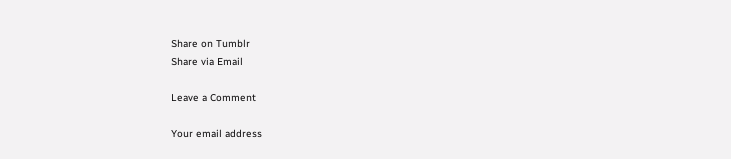Share on Tumblr
Share via Email

Leave a Comment

Your email address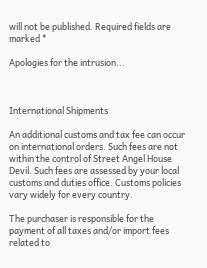will not be published. Required fields are marked *

Apologies for the intrusion...



International Shipments

An additional customs and tax fee can occur on international orders. Such fees are not within the control of Street Angel House Devil. Such fees are assessed by your local customs and duties office. Customs policies vary widely for every country.

The purchaser is responsible for the payment of all taxes and/or import fees related to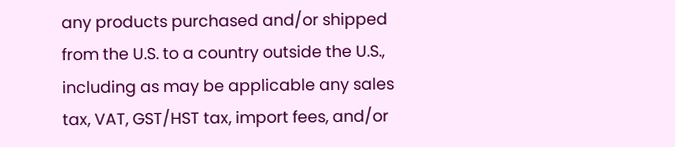any products purchased and/or shipped from the U.S. to a country outside the U.S., including as may be applicable any sales tax, VAT, GST/HST tax, import fees, and/or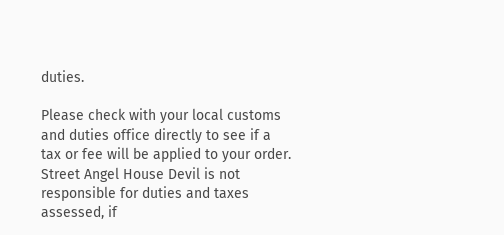duties.

Please check with your local customs and duties office directly to see if a tax or fee will be applied to your order. Street Angel House Devil is not responsible for duties and taxes assessed, if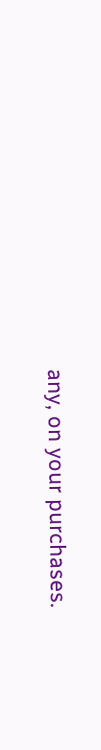any, on your purchases.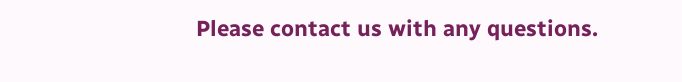Please contact us with any questions.